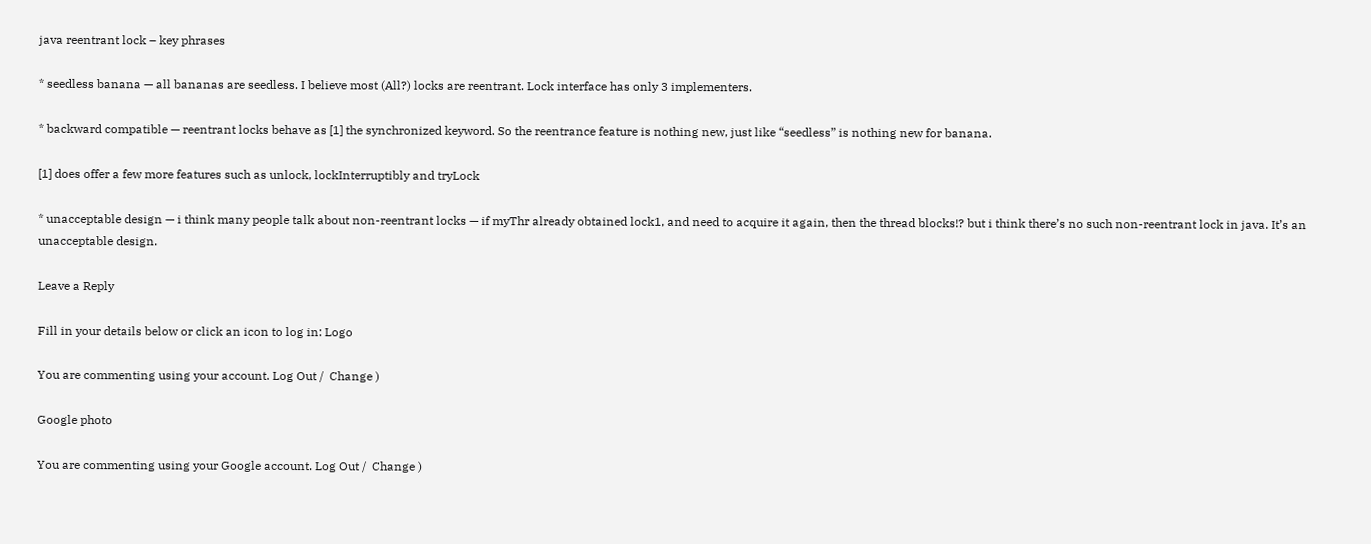java reentrant lock – key phrases

* seedless banana — all bananas are seedless. I believe most (All?) locks are reentrant. Lock interface has only 3 implementers.

* backward compatible — reentrant locks behave as [1] the synchronized keyword. So the reentrance feature is nothing new, just like “seedless” is nothing new for banana.

[1] does offer a few more features such as unlock, lockInterruptibly and tryLock

* unacceptable design — i think many people talk about non-reentrant locks — if myThr already obtained lock1, and need to acquire it again, then the thread blocks!? but i think there’s no such non-reentrant lock in java. It’s an unacceptable design.

Leave a Reply

Fill in your details below or click an icon to log in: Logo

You are commenting using your account. Log Out /  Change )

Google photo

You are commenting using your Google account. Log Out /  Change )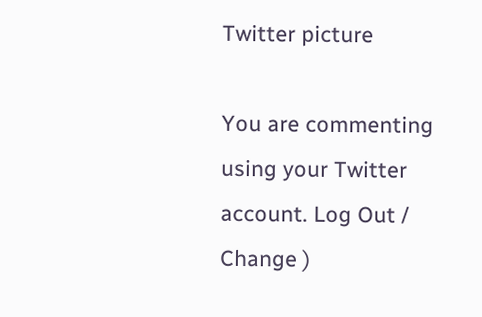Twitter picture

You are commenting using your Twitter account. Log Out /  Change )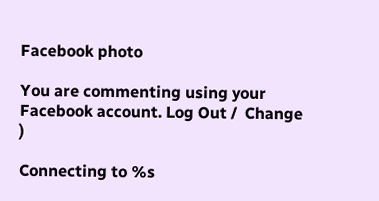Facebook photo

You are commenting using your Facebook account. Log Out /  Change )

Connecting to %s